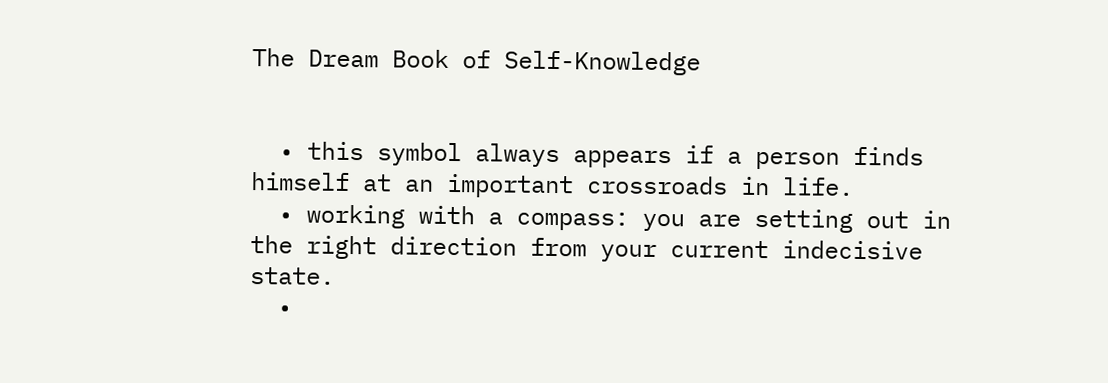The Dream Book of Self-Knowledge


  • this symbol always appears if a person finds himself at an important crossroads in life.
  • working with a compass: you are setting out in the right direction from your current indecisive state.
  •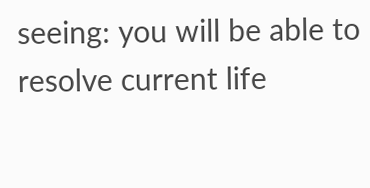seeing: you will be able to resolve current life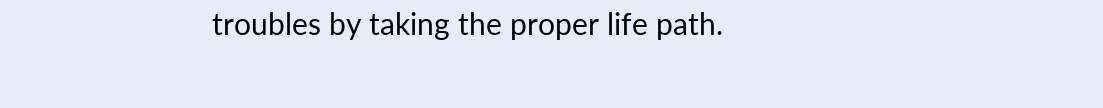troubles by taking the proper life path.